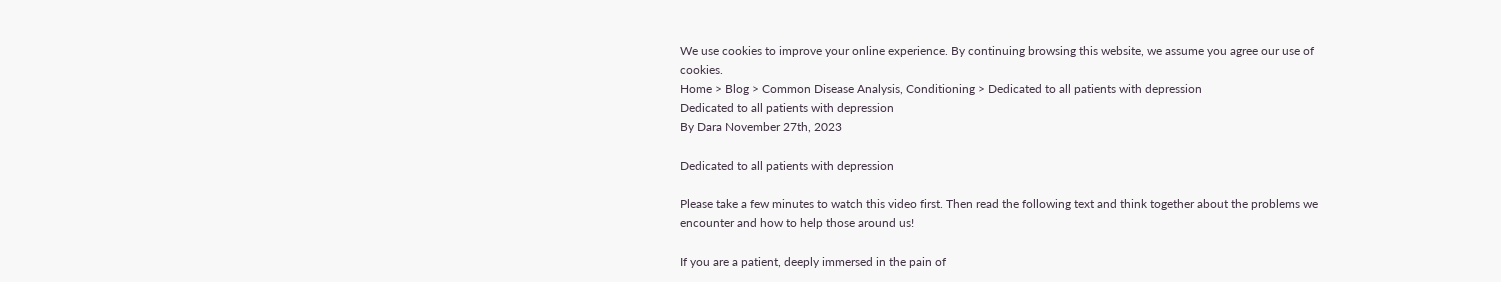We use cookies to improve your online experience. By continuing browsing this website, we assume you agree our use of cookies.
Home > Blog > Common Disease Analysis, Conditioning > Dedicated to all patients with depression
Dedicated to all patients with depression
By Dara November 27th, 2023

Dedicated to all patients with depression

Please take a few minutes to watch this video first. Then read the following text and think together about the problems we encounter and how to help those around us!

If you are a patient, deeply immersed in the pain of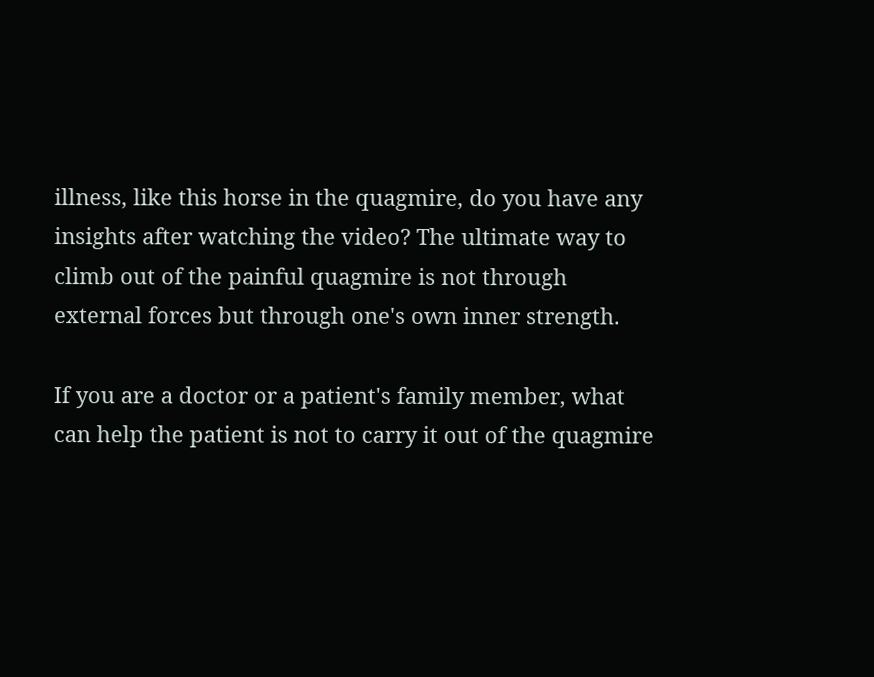illness, like this horse in the quagmire, do you have any insights after watching the video? The ultimate way to climb out of the painful quagmire is not through external forces but through one's own inner strength.

If you are a doctor or a patient's family member, what can help the patient is not to carry it out of the quagmire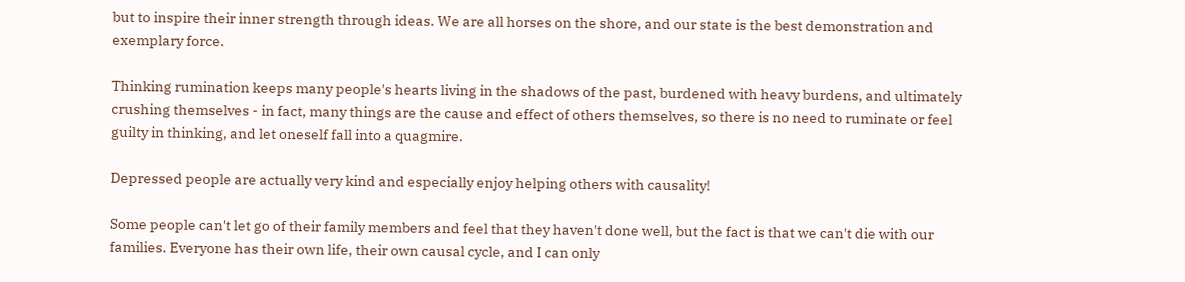but to inspire their inner strength through ideas. We are all horses on the shore, and our state is the best demonstration and exemplary force.

Thinking rumination keeps many people's hearts living in the shadows of the past, burdened with heavy burdens, and ultimately crushing themselves - in fact, many things are the cause and effect of others themselves, so there is no need to ruminate or feel guilty in thinking, and let oneself fall into a quagmire.

Depressed people are actually very kind and especially enjoy helping others with causality!

Some people can't let go of their family members and feel that they haven't done well, but the fact is that we can't die with our families. Everyone has their own life, their own causal cycle, and I can only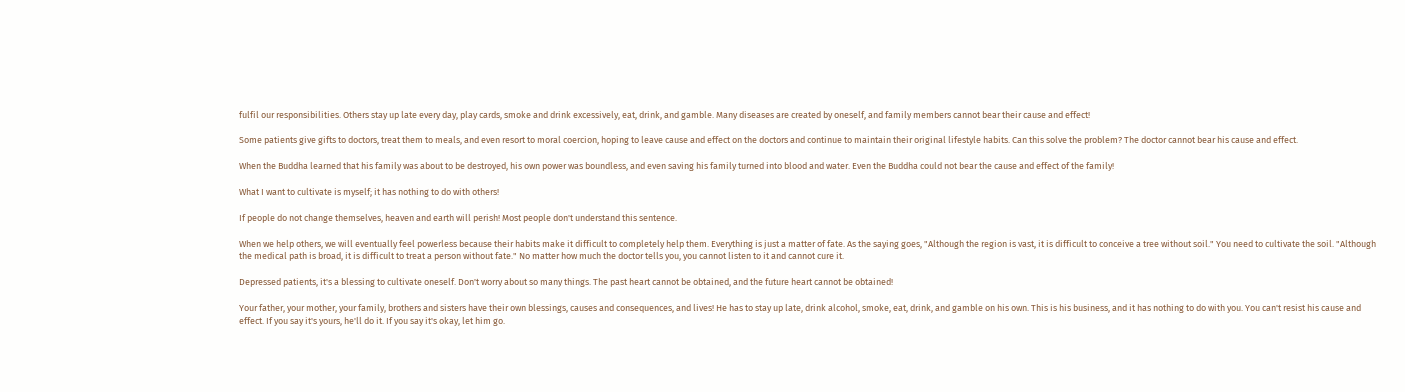fulfil our responsibilities. Others stay up late every day, play cards, smoke and drink excessively, eat, drink, and gamble. Many diseases are created by oneself, and family members cannot bear their cause and effect!

Some patients give gifts to doctors, treat them to meals, and even resort to moral coercion, hoping to leave cause and effect on the doctors and continue to maintain their original lifestyle habits. Can this solve the problem? The doctor cannot bear his cause and effect.

When the Buddha learned that his family was about to be destroyed, his own power was boundless, and even saving his family turned into blood and water. Even the Buddha could not bear the cause and effect of the family!

What I want to cultivate is myself; it has nothing to do with others!

If people do not change themselves, heaven and earth will perish! Most people don't understand this sentence.

When we help others, we will eventually feel powerless because their habits make it difficult to completely help them. Everything is just a matter of fate. As the saying goes, "Although the region is vast, it is difficult to conceive a tree without soil." You need to cultivate the soil. "Although the medical path is broad, it is difficult to treat a person without fate." No matter how much the doctor tells you, you cannot listen to it and cannot cure it.

Depressed patients, it's a blessing to cultivate oneself. Don't worry about so many things. The past heart cannot be obtained, and the future heart cannot be obtained!

Your father, your mother, your family, brothers and sisters have their own blessings, causes and consequences, and lives! He has to stay up late, drink alcohol, smoke, eat, drink, and gamble on his own. This is his business, and it has nothing to do with you. You can't resist his cause and effect. If you say it's yours, he'll do it. If you say it's okay, let him go.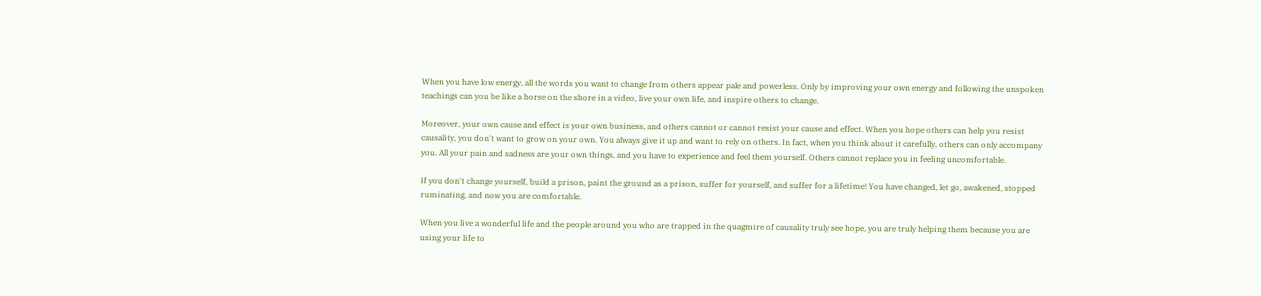When you have low energy, all the words you want to change from others appear pale and powerless. Only by improving your own energy and following the unspoken teachings can you be like a horse on the shore in a video, live your own life, and inspire others to change.

Moreover, your own cause and effect is your own business, and others cannot or cannot resist your cause and effect. When you hope others can help you resist causality, you don't want to grow on your own. You always give it up and want to rely on others. In fact, when you think about it carefully, others can only accompany you. All your pain and sadness are your own things, and you have to experience and feel them yourself. Others cannot replace you in feeling uncomfortable.

If you don't change yourself, build a prison, paint the ground as a prison, suffer for yourself, and suffer for a lifetime! You have changed, let go, awakened, stopped ruminating, and now you are comfortable.

When you live a wonderful life and the people around you who are trapped in the quagmire of causality truly see hope, you are truly helping them because you are using your life to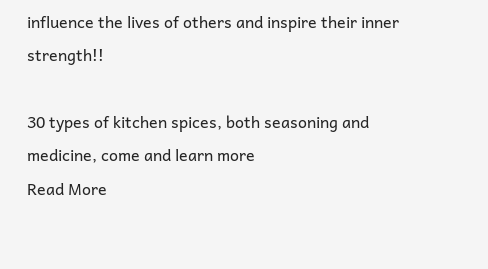influence the lives of others and inspire their inner strength!!

30 types of kitchen spices, both seasoning and medicine, come and learn more
Read More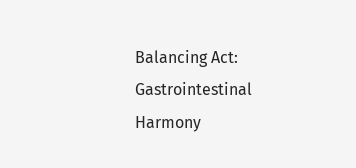Balancing Act: Gastrointestinal Harmony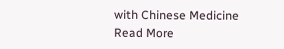with Chinese Medicine
Read More